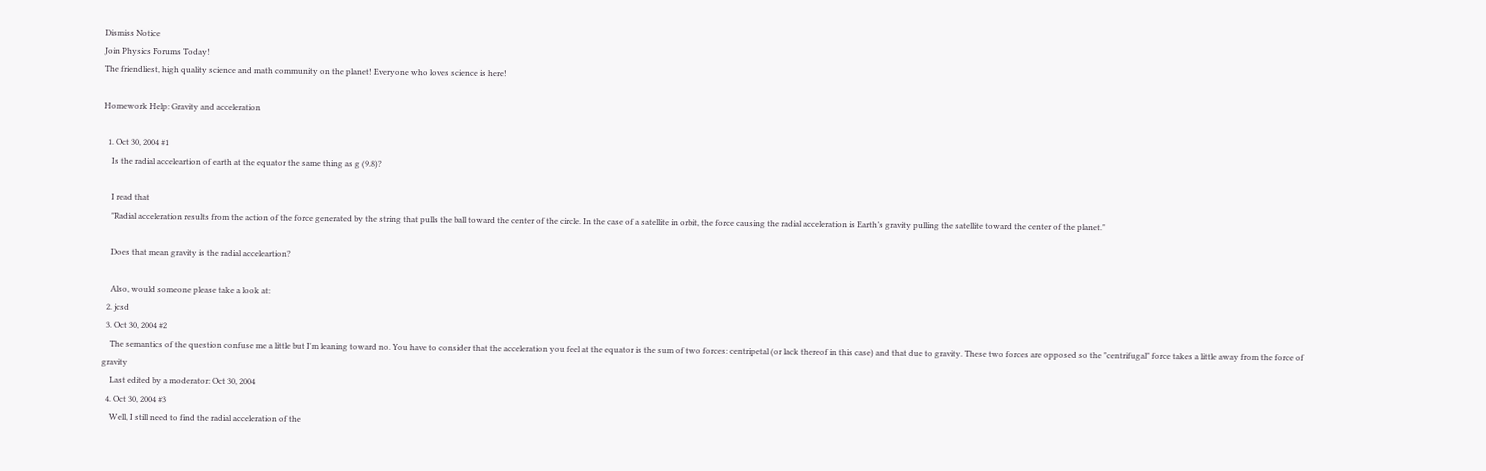Dismiss Notice
Join Physics Forums Today!
The friendliest, high quality science and math community on the planet! Everyone who loves science is here!

Homework Help: Gravity and acceleration

  1. Oct 30, 2004 #1
    Is the radial acceleartion of earth at the equator the same thing as g (9.8)?

    I read that
    "Radial acceleration results from the action of the force generated by the string that pulls the ball toward the center of the circle. In the case of a satellite in orbit, the force causing the radial acceleration is Earth’s gravity pulling the satellite toward the center of the planet."

    Does that mean gravity is the radial acceleartion?

    Also, would someone please take a look at:
  2. jcsd
  3. Oct 30, 2004 #2
    The semantics of the question confuse me a little but I'm leaning toward no. You have to consider that the acceleration you feel at the equator is the sum of two forces: centripetal (or lack thereof in this case) and that due to gravity. These two forces are opposed so the "centrifugal" force takes a little away from the force of gravity
    Last edited by a moderator: Oct 30, 2004
  4. Oct 30, 2004 #3
    Well, I still need to find the radial acceleration of the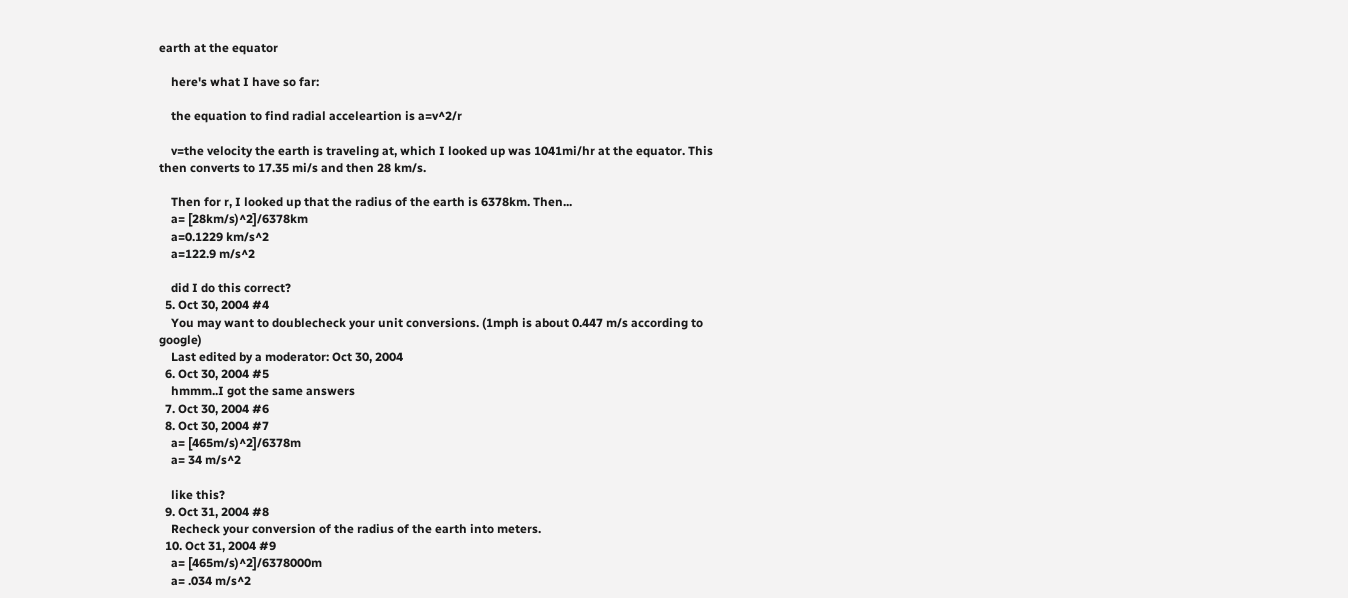earth at the equator

    here's what I have so far:

    the equation to find radial acceleartion is a=v^2/r

    v=the velocity the earth is traveling at, which I looked up was 1041mi/hr at the equator. This then converts to 17.35 mi/s and then 28 km/s.

    Then for r, I looked up that the radius of the earth is 6378km. Then...
    a= [28km/s)^2]/6378km
    a=0.1229 km/s^2
    a=122.9 m/s^2

    did I do this correct?
  5. Oct 30, 2004 #4
    You may want to doublecheck your unit conversions. (1mph is about 0.447 m/s according to google)
    Last edited by a moderator: Oct 30, 2004
  6. Oct 30, 2004 #5
    hmmm..I got the same answers
  7. Oct 30, 2004 #6
  8. Oct 30, 2004 #7
    a= [465m/s)^2]/6378m
    a= 34 m/s^2

    like this?
  9. Oct 31, 2004 #8
    Recheck your conversion of the radius of the earth into meters.
  10. Oct 31, 2004 #9
    a= [465m/s)^2]/6378000m
    a= .034 m/s^2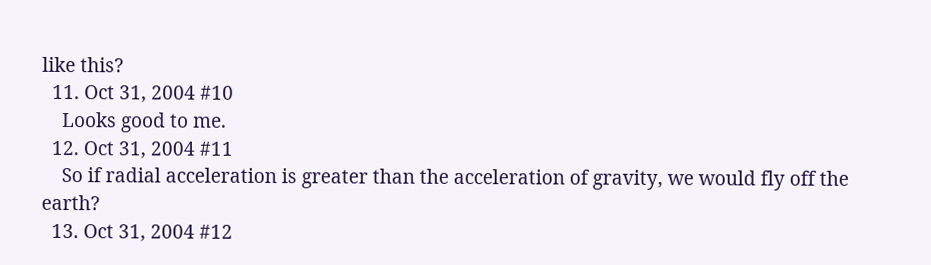like this?
  11. Oct 31, 2004 #10
    Looks good to me.
  12. Oct 31, 2004 #11
    So if radial acceleration is greater than the acceleration of gravity, we would fly off the earth?
  13. Oct 31, 2004 #12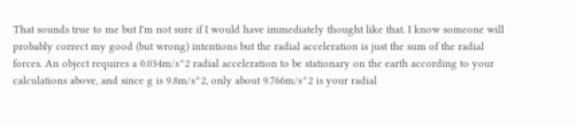That sounds true to me but I'm not sure if I would have immediately thought like that. I know someone will probably correct my good (but wrong) intentions but the radial acceleration is just the sum of the radial forces. An object requires a 0.034m/s^2 radial acceleration to be stationary on the earth according to your calculations above, and since g is 9.8m/s^2, only about 9.766m/s^2 is your radial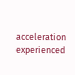acceleration experienced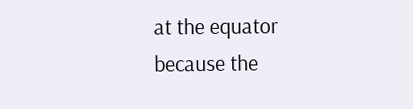at the equator because the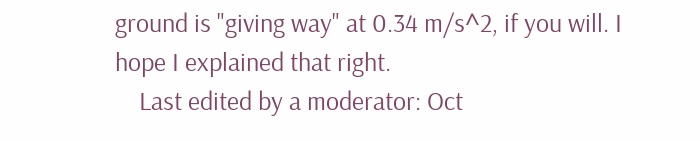ground is "giving way" at 0.34 m/s^2, if you will. I hope I explained that right.
    Last edited by a moderator: Oct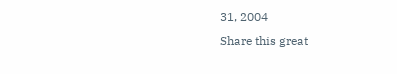31, 2004
Share this great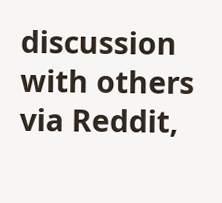discussion with others via Reddit,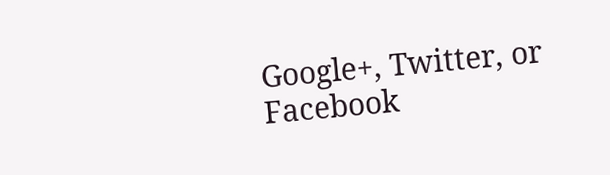Google+, Twitter, or Facebook